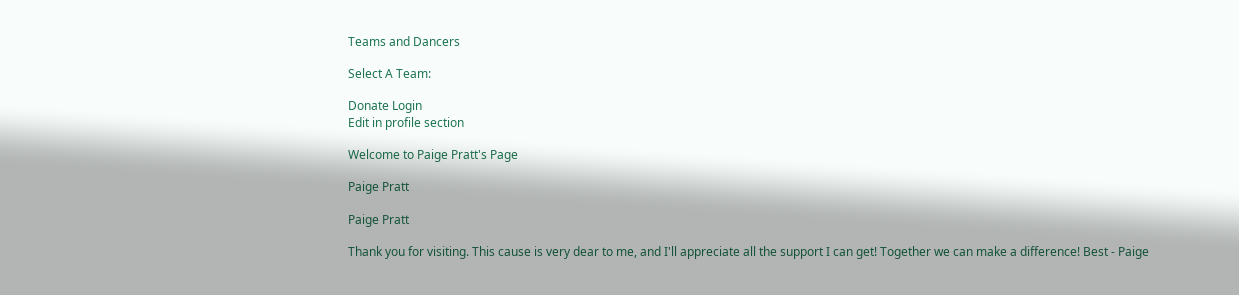Teams and Dancers

Select A Team:

Donate Login
Edit in profile section

Welcome to Paige Pratt's Page

Paige Pratt

Paige Pratt

Thank you for visiting. This cause is very dear to me, and I'll appreciate all the support I can get! Together we can make a difference! Best - Paige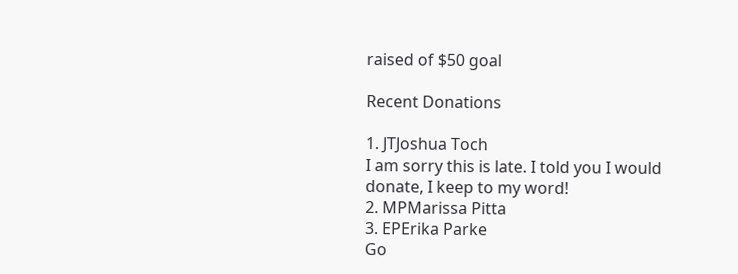raised of $50 goal

Recent Donations

1. JTJoshua Toch
I am sorry this is late. I told you I would donate, I keep to my word!
2. MPMarissa Pitta
3. EPErika Parke
Go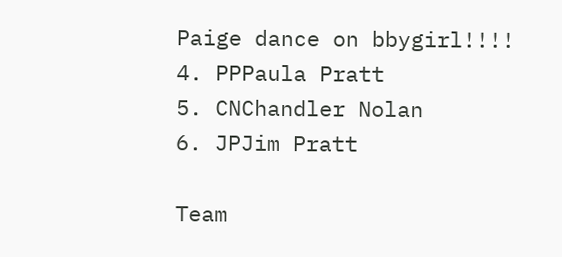Paige dance on bbygirl!!!!
4. PPPaula Pratt
5. CNChandler Nolan
6. JPJim Pratt

Team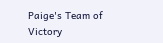Paige's Team of Victory